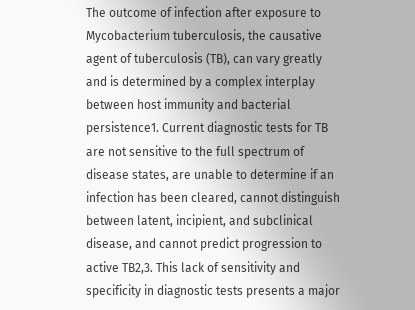The outcome of infection after exposure to Mycobacterium tuberculosis, the causative agent of tuberculosis (TB), can vary greatly and is determined by a complex interplay between host immunity and bacterial persistence1. Current diagnostic tests for TB are not sensitive to the full spectrum of disease states, are unable to determine if an infection has been cleared, cannot distinguish between latent, incipient, and subclinical disease, and cannot predict progression to active TB2,3. This lack of sensitivity and specificity in diagnostic tests presents a major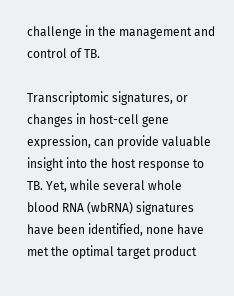challenge in the management and control of TB.

Transcriptomic signatures, or changes in host-cell gene expression, can provide valuable insight into the host response to TB. Yet, while several whole blood RNA (wbRNA) signatures have been identified, none have met the optimal target product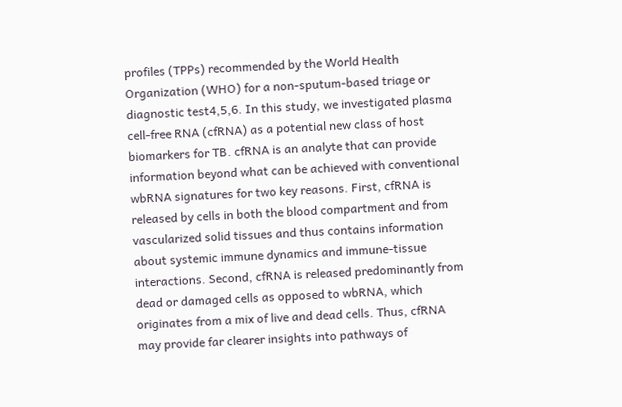profiles (TPPs) recommended by the World Health Organization (WHO) for a non-sputum-based triage or diagnostic test4,5,6. In this study, we investigated plasma cell-free RNA (cfRNA) as a potential new class of host biomarkers for TB. cfRNA is an analyte that can provide information beyond what can be achieved with conventional wbRNA signatures for two key reasons. First, cfRNA is released by cells in both the blood compartment and from vascularized solid tissues and thus contains information about systemic immune dynamics and immune-tissue interactions. Second, cfRNA is released predominantly from dead or damaged cells as opposed to wbRNA, which originates from a mix of live and dead cells. Thus, cfRNA may provide far clearer insights into pathways of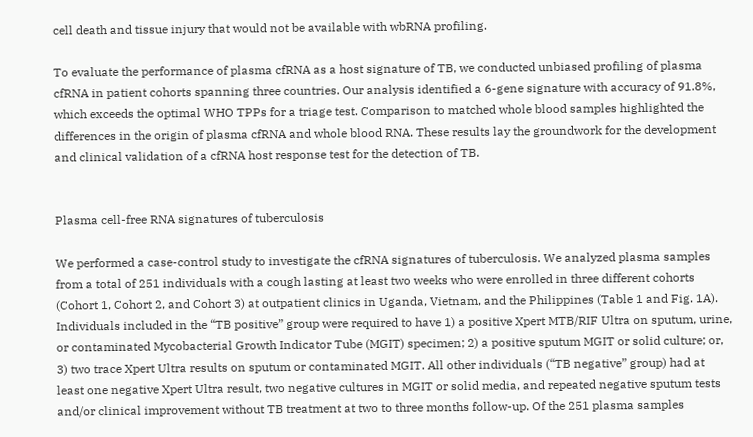cell death and tissue injury that would not be available with wbRNA profiling.

To evaluate the performance of plasma cfRNA as a host signature of TB, we conducted unbiased profiling of plasma cfRNA in patient cohorts spanning three countries. Our analysis identified a 6-gene signature with accuracy of 91.8%, which exceeds the optimal WHO TPPs for a triage test. Comparison to matched whole blood samples highlighted the differences in the origin of plasma cfRNA and whole blood RNA. These results lay the groundwork for the development and clinical validation of a cfRNA host response test for the detection of TB.


Plasma cell-free RNA signatures of tuberculosis

We performed a case-control study to investigate the cfRNA signatures of tuberculosis. We analyzed plasma samples from a total of 251 individuals with a cough lasting at least two weeks who were enrolled in three different cohorts (Cohort 1, Cohort 2, and Cohort 3) at outpatient clinics in Uganda, Vietnam, and the Philippines (Table 1 and Fig. 1A). Individuals included in the “TB positive” group were required to have 1) a positive Xpert MTB/RIF Ultra on sputum, urine, or contaminated Mycobacterial Growth Indicator Tube (MGIT) specimen; 2) a positive sputum MGIT or solid culture; or, 3) two trace Xpert Ultra results on sputum or contaminated MGIT. All other individuals (“TB negative” group) had at least one negative Xpert Ultra result, two negative cultures in MGIT or solid media, and repeated negative sputum tests and/or clinical improvement without TB treatment at two to three months follow-up. Of the 251 plasma samples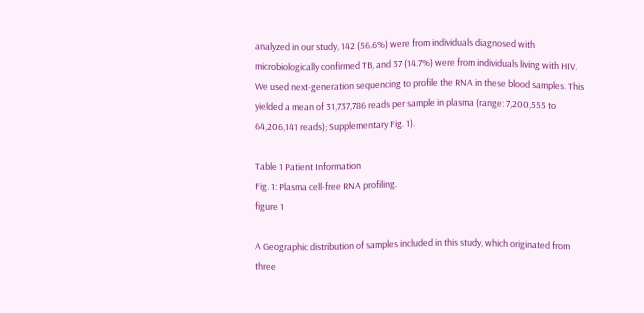analyzed in our study, 142 (56.6%) were from individuals diagnosed with microbiologically confirmed TB, and 37 (14.7%) were from individuals living with HIV. We used next-generation sequencing to profile the RNA in these blood samples. This yielded a mean of 31,737,786 reads per sample in plasma (range: 7,200,555 to 64,206,141 reads); Supplementary Fig. 1).

Table 1 Patient Information
Fig. 1: Plasma cell-free RNA profiling.
figure 1

A Geographic distribution of samples included in this study, which originated from three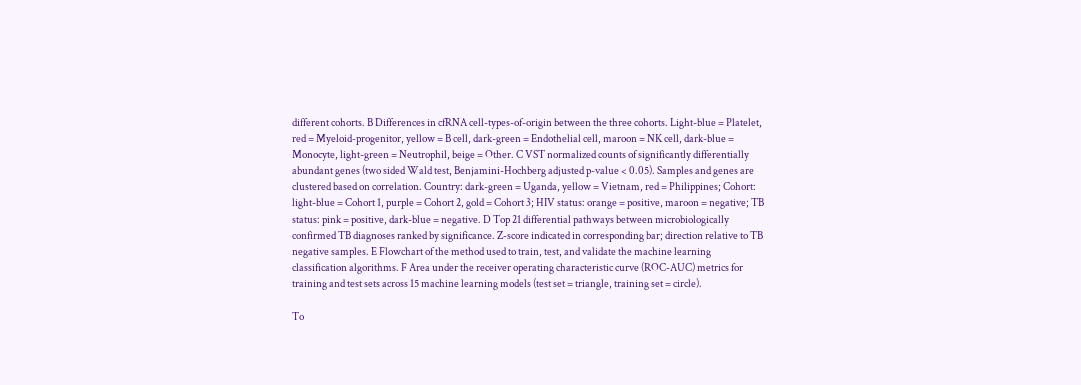different cohorts. B Differences in cfRNA cell-types-of-origin between the three cohorts. Light-blue = Platelet, red = Myeloid-progenitor, yellow = B cell, dark-green = Endothelial cell, maroon = NK cell, dark-blue = Monocyte, light-green = Neutrophil, beige = Other. C VST normalized counts of significantly differentially abundant genes (two sided Wald test, Benjamini-Hochberg adjusted p-value < 0.05). Samples and genes are clustered based on correlation. Country: dark-green = Uganda, yellow = Vietnam, red = Philippines; Cohort: light-blue = Cohort 1, purple = Cohort 2, gold = Cohort 3; HIV status: orange = positive, maroon = negative; TB status: pink = positive, dark-blue = negative. D Top 21 differential pathways between microbiologically confirmed TB diagnoses ranked by significance. Z-score indicated in corresponding bar; direction relative to TB negative samples. E Flowchart of the method used to train, test, and validate the machine learning classification algorithms. F Area under the receiver operating characteristic curve (ROC-AUC) metrics for training and test sets across 15 machine learning models (test set = triangle, training set = circle).

To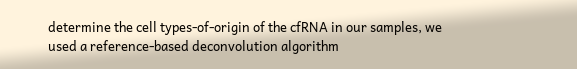determine the cell types-of-origin of the cfRNA in our samples, we used a reference-based deconvolution algorithm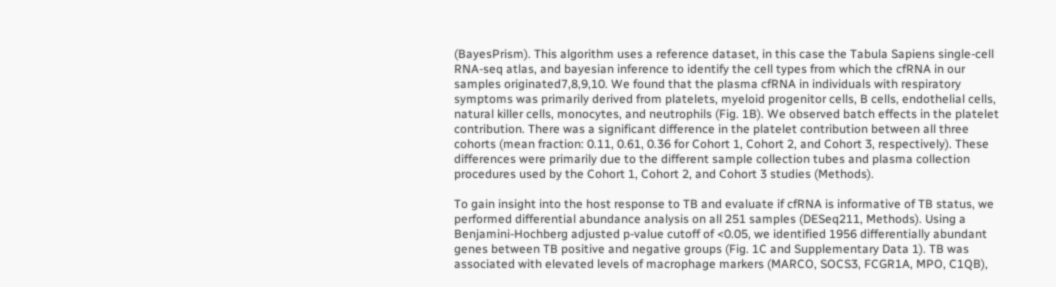(BayesPrism). This algorithm uses a reference dataset, in this case the Tabula Sapiens single-cell RNA-seq atlas, and bayesian inference to identify the cell types from which the cfRNA in our samples originated7,8,9,10. We found that the plasma cfRNA in individuals with respiratory symptoms was primarily derived from platelets, myeloid progenitor cells, B cells, endothelial cells, natural killer cells, monocytes, and neutrophils (Fig. 1B). We observed batch effects in the platelet contribution. There was a significant difference in the platelet contribution between all three cohorts (mean fraction: 0.11, 0.61, 0.36 for Cohort 1, Cohort 2, and Cohort 3, respectively). These differences were primarily due to the different sample collection tubes and plasma collection procedures used by the Cohort 1, Cohort 2, and Cohort 3 studies (Methods).

To gain insight into the host response to TB and evaluate if cfRNA is informative of TB status, we performed differential abundance analysis on all 251 samples (DESeq211, Methods). Using a Benjamini-Hochberg adjusted p-value cutoff of <0.05, we identified 1956 differentially abundant genes between TB positive and negative groups (Fig. 1C and Supplementary Data 1). TB was associated with elevated levels of macrophage markers (MARCO, SOCS3, FCGR1A, MPO, C1QB),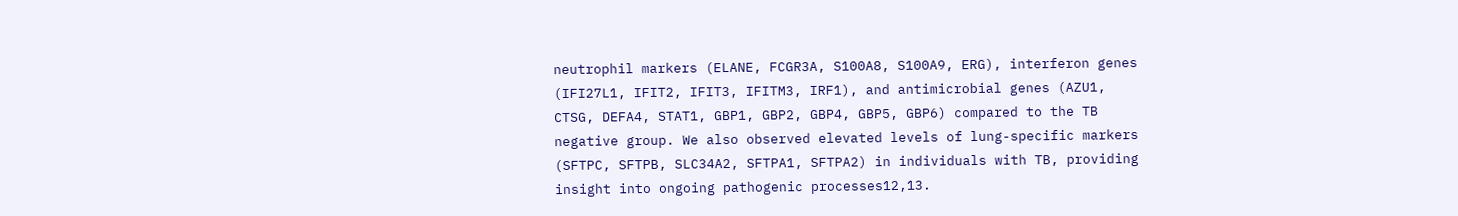neutrophil markers (ELANE, FCGR3A, S100A8, S100A9, ERG), interferon genes (IFI27L1, IFIT2, IFIT3, IFITM3, IRF1), and antimicrobial genes (AZU1, CTSG, DEFA4, STAT1, GBP1, GBP2, GBP4, GBP5, GBP6) compared to the TB negative group. We also observed elevated levels of lung-specific markers (SFTPC, SFTPB, SLC34A2, SFTPA1, SFTPA2) in individuals with TB, providing insight into ongoing pathogenic processes12,13.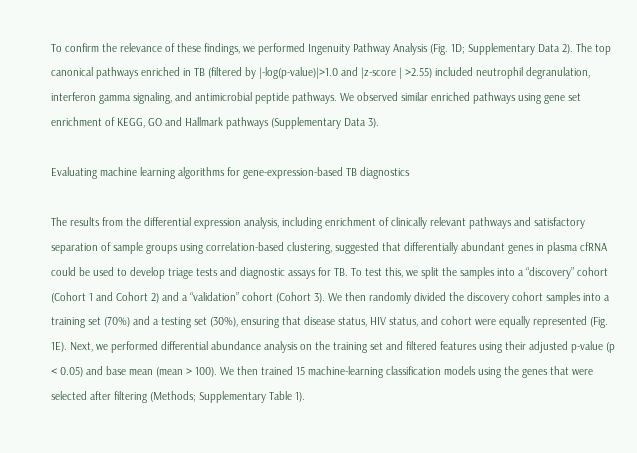To confirm the relevance of these findings, we performed Ingenuity Pathway Analysis (Fig. 1D; Supplementary Data 2). The top canonical pathways enriched in TB (filtered by |-log(p-value)|>1.0 and |z-score | >2.55) included neutrophil degranulation, interferon gamma signaling, and antimicrobial peptide pathways. We observed similar enriched pathways using gene set enrichment of KEGG, GO and Hallmark pathways (Supplementary Data 3).

Evaluating machine learning algorithms for gene-expression-based TB diagnostics

The results from the differential expression analysis, including enrichment of clinically relevant pathways and satisfactory separation of sample groups using correlation-based clustering, suggested that differentially abundant genes in plasma cfRNA could be used to develop triage tests and diagnostic assays for TB. To test this, we split the samples into a “discovery” cohort (Cohort 1 and Cohort 2) and a “validation” cohort (Cohort 3). We then randomly divided the discovery cohort samples into a training set (70%) and a testing set (30%), ensuring that disease status, HIV status, and cohort were equally represented (Fig. 1E). Next, we performed differential abundance analysis on the training set and filtered features using their adjusted p-value (p < 0.05) and base mean (mean > 100). We then trained 15 machine-learning classification models using the genes that were selected after filtering (Methods; Supplementary Table 1).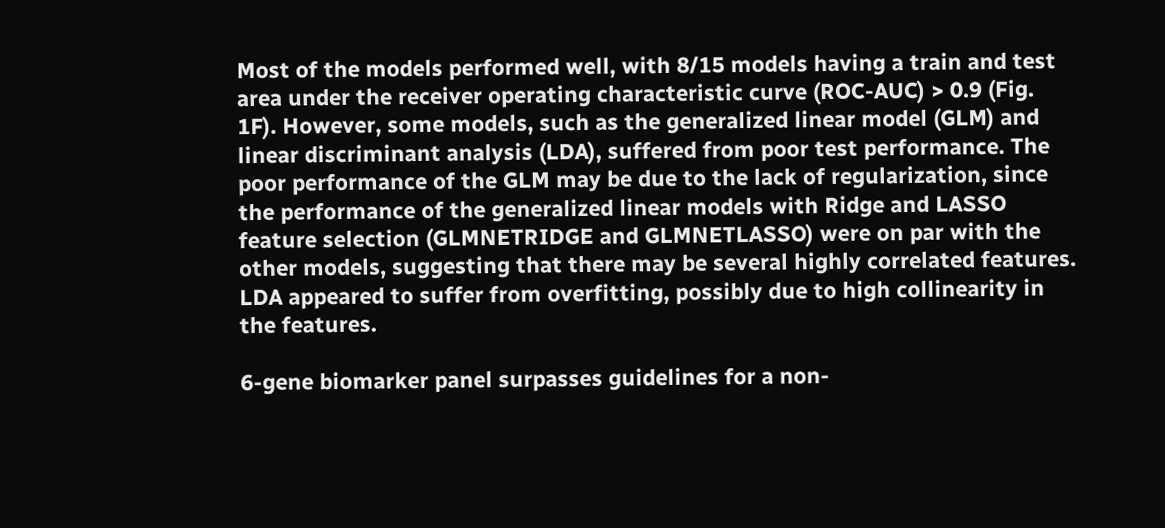Most of the models performed well, with 8/15 models having a train and test area under the receiver operating characteristic curve (ROC-AUC) > 0.9 (Fig. 1F). However, some models, such as the generalized linear model (GLM) and linear discriminant analysis (LDA), suffered from poor test performance. The poor performance of the GLM may be due to the lack of regularization, since the performance of the generalized linear models with Ridge and LASSO feature selection (GLMNETRIDGE and GLMNETLASSO) were on par with the other models, suggesting that there may be several highly correlated features. LDA appeared to suffer from overfitting, possibly due to high collinearity in the features.

6-gene biomarker panel surpasses guidelines for a non-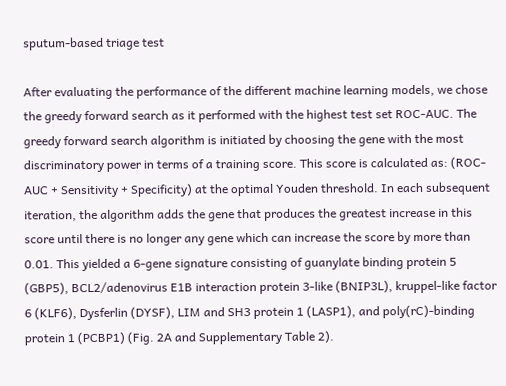sputum-based triage test

After evaluating the performance of the different machine learning models, we chose the greedy forward search as it performed with the highest test set ROC-AUC. The greedy forward search algorithm is initiated by choosing the gene with the most discriminatory power in terms of a training score. This score is calculated as: (ROC-AUC + Sensitivity + Specificity) at the optimal Youden threshold. In each subsequent iteration, the algorithm adds the gene that produces the greatest increase in this score until there is no longer any gene which can increase the score by more than 0.01. This yielded a 6-gene signature consisting of guanylate binding protein 5 (GBP5), BCL2/adenovirus E1B interaction protein 3-like (BNIP3L), kruppel-like factor 6 (KLF6), Dysferlin (DYSF), LIM and SH3 protein 1 (LASP1), and poly(rC)-binding protein 1 (PCBP1) (Fig. 2A and Supplementary Table 2).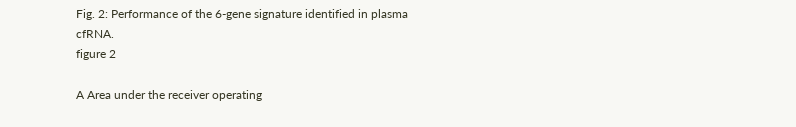Fig. 2: Performance of the 6-gene signature identified in plasma cfRNA.
figure 2

A Area under the receiver operating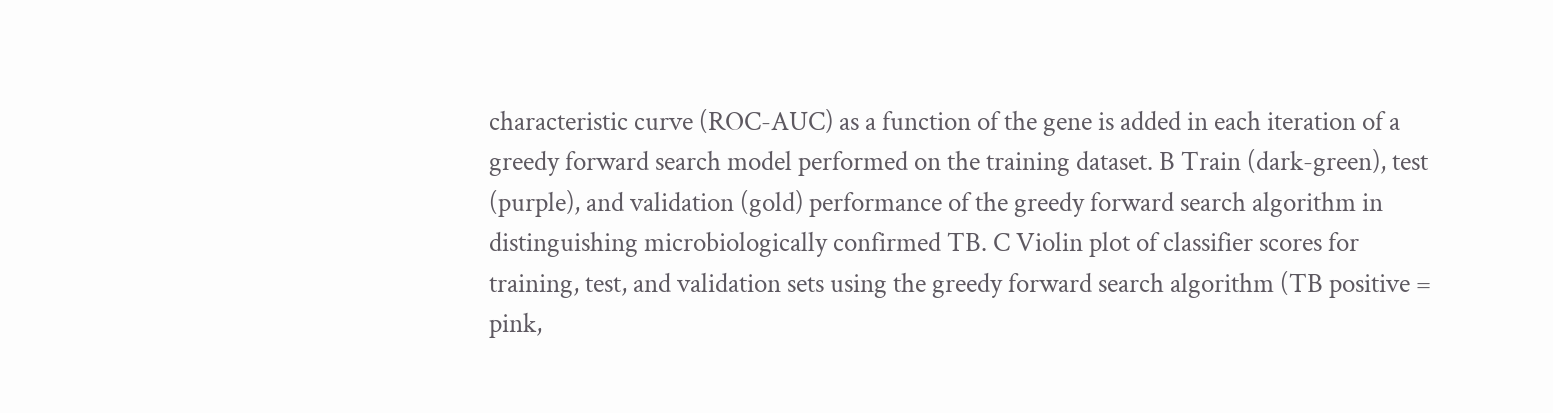characteristic curve (ROC-AUC) as a function of the gene is added in each iteration of a greedy forward search model performed on the training dataset. B Train (dark-green), test (purple), and validation (gold) performance of the greedy forward search algorithm in distinguishing microbiologically confirmed TB. C Violin plot of classifier scores for training, test, and validation sets using the greedy forward search algorithm (TB positive = pink,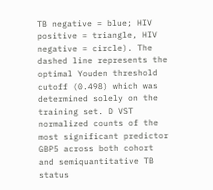TB negative = blue; HIV positive = triangle, HIV negative = circle). The dashed line represents the optimal Youden threshold cutoff (0.498) which was determined solely on the training set. D VST normalized counts of the most significant predictor GBP5 across both cohort and semiquantitative TB status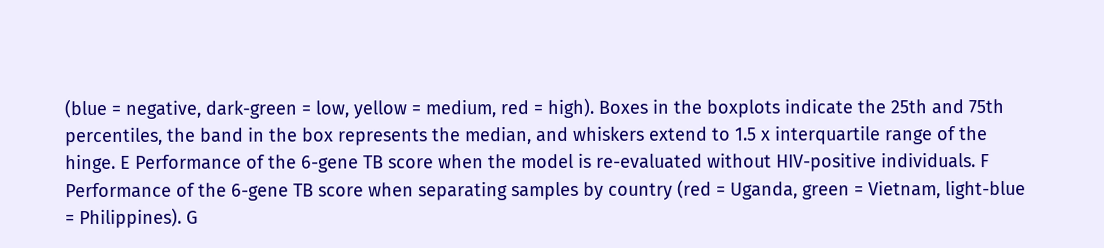(blue = negative, dark-green = low, yellow = medium, red = high). Boxes in the boxplots indicate the 25th and 75th percentiles, the band in the box represents the median, and whiskers extend to 1.5 x interquartile range of the hinge. E Performance of the 6-gene TB score when the model is re-evaluated without HIV-positive individuals. F Performance of the 6-gene TB score when separating samples by country (red = Uganda, green = Vietnam, light-blue = Philippines). G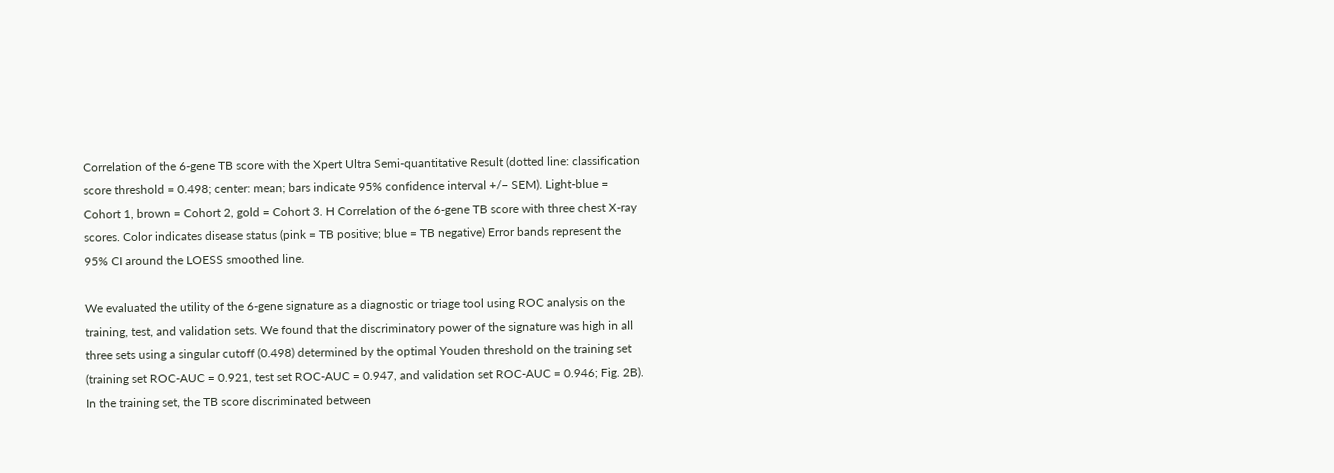Correlation of the 6-gene TB score with the Xpert Ultra Semi-quantitative Result (dotted line: classification score threshold = 0.498; center: mean; bars indicate 95% confidence interval +/− SEM). Light-blue = Cohort 1, brown = Cohort 2, gold = Cohort 3. H Correlation of the 6-gene TB score with three chest X-ray scores. Color indicates disease status (pink = TB positive; blue = TB negative) Error bands represent the 95% CI around the LOESS smoothed line.

We evaluated the utility of the 6-gene signature as a diagnostic or triage tool using ROC analysis on the training, test, and validation sets. We found that the discriminatory power of the signature was high in all three sets using a singular cutoff (0.498) determined by the optimal Youden threshold on the training set (training set ROC-AUC = 0.921, test set ROC-AUC = 0.947, and validation set ROC-AUC = 0.946; Fig. 2B). In the training set, the TB score discriminated between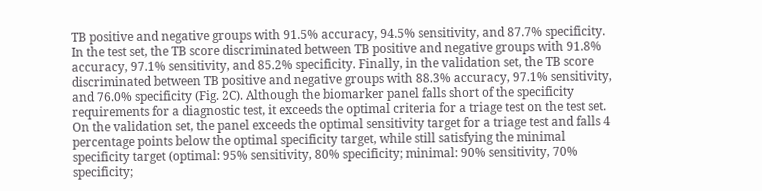TB positive and negative groups with 91.5% accuracy, 94.5% sensitivity, and 87.7% specificity. In the test set, the TB score discriminated between TB positive and negative groups with 91.8% accuracy, 97.1% sensitivity, and 85.2% specificity. Finally, in the validation set, the TB score discriminated between TB positive and negative groups with 88.3% accuracy, 97.1% sensitivity, and 76.0% specificity (Fig. 2C). Although the biomarker panel falls short of the specificity requirements for a diagnostic test, it exceeds the optimal criteria for a triage test on the test set. On the validation set, the panel exceeds the optimal sensitivity target for a triage test and falls 4 percentage points below the optimal specificity target, while still satisfying the minimal specificity target (optimal: 95% sensitivity, 80% specificity; minimal: 90% sensitivity, 70% specificity;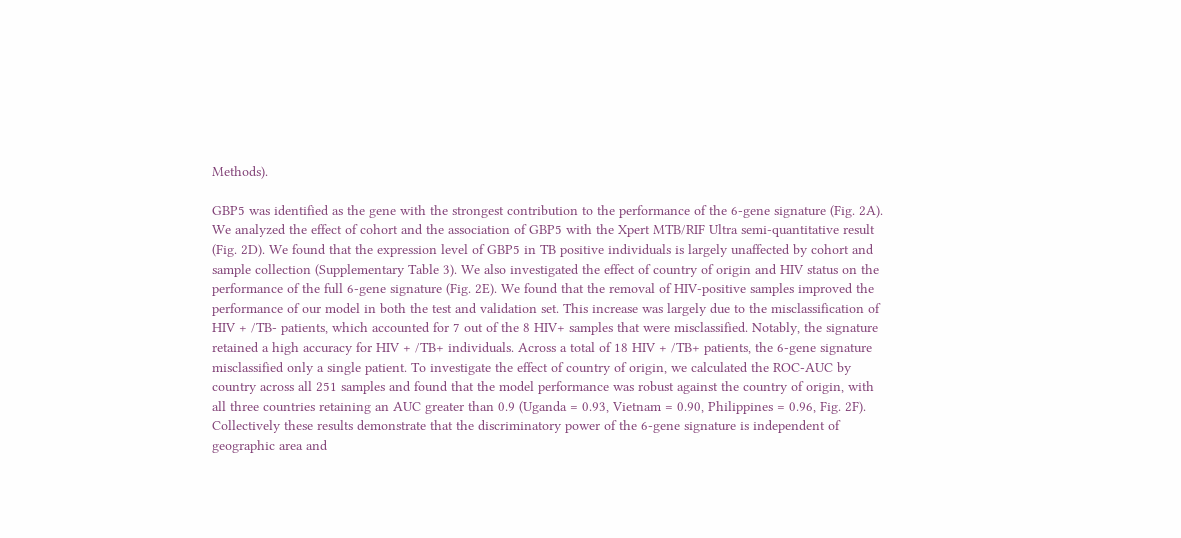Methods).

GBP5 was identified as the gene with the strongest contribution to the performance of the 6-gene signature (Fig. 2A). We analyzed the effect of cohort and the association of GBP5 with the Xpert MTB/RIF Ultra semi-quantitative result (Fig. 2D). We found that the expression level of GBP5 in TB positive individuals is largely unaffected by cohort and sample collection (Supplementary Table 3). We also investigated the effect of country of origin and HIV status on the performance of the full 6-gene signature (Fig. 2E). We found that the removal of HIV-positive samples improved the performance of our model in both the test and validation set. This increase was largely due to the misclassification of HIV + /TB- patients, which accounted for 7 out of the 8 HIV+ samples that were misclassified. Notably, the signature retained a high accuracy for HIV + /TB+ individuals. Across a total of 18 HIV + /TB+ patients, the 6-gene signature misclassified only a single patient. To investigate the effect of country of origin, we calculated the ROC-AUC by country across all 251 samples and found that the model performance was robust against the country of origin, with all three countries retaining an AUC greater than 0.9 (Uganda = 0.93, Vietnam = 0.90, Philippines = 0.96, Fig. 2F). Collectively these results demonstrate that the discriminatory power of the 6-gene signature is independent of geographic area and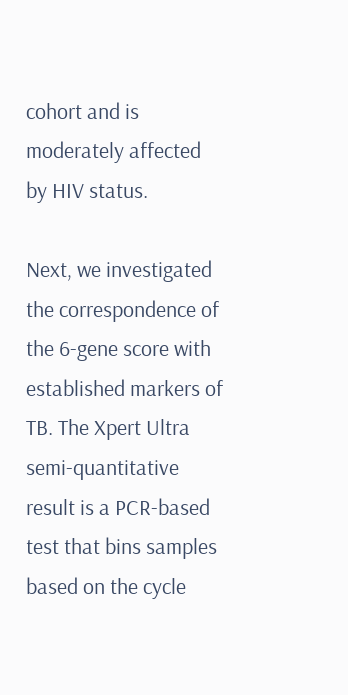cohort and is moderately affected by HIV status.

Next, we investigated the correspondence of the 6-gene score with established markers of TB. The Xpert Ultra semi-quantitative result is a PCR-based test that bins samples based on the cycle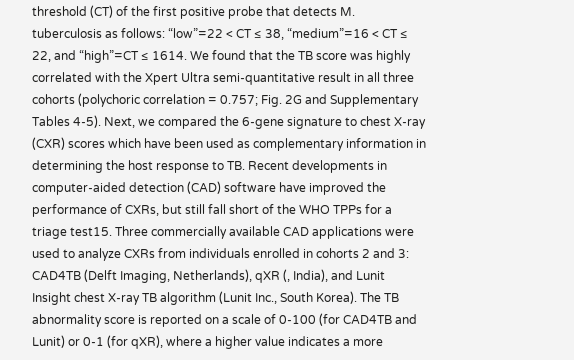threshold (CT) of the first positive probe that detects M. tuberculosis as follows: “low”=22 < CT ≤ 38, “medium”=16 < CT ≤ 22, and “high”=CT ≤ 1614. We found that the TB score was highly correlated with the Xpert Ultra semi-quantitative result in all three cohorts (polychoric correlation = 0.757; Fig. 2G and Supplementary Tables 4-5). Next, we compared the 6-gene signature to chest X-ray (CXR) scores which have been used as complementary information in determining the host response to TB. Recent developments in computer-aided detection (CAD) software have improved the performance of CXRs, but still fall short of the WHO TPPs for a triage test15. Three commercially available CAD applications were used to analyze CXRs from individuals enrolled in cohorts 2 and 3: CAD4TB (Delft Imaging, Netherlands), qXR (, India), and Lunit Insight chest X-ray TB algorithm (Lunit Inc., South Korea). The TB abnormality score is reported on a scale of 0-100 (for CAD4TB and Lunit) or 0-1 (for qXR), where a higher value indicates a more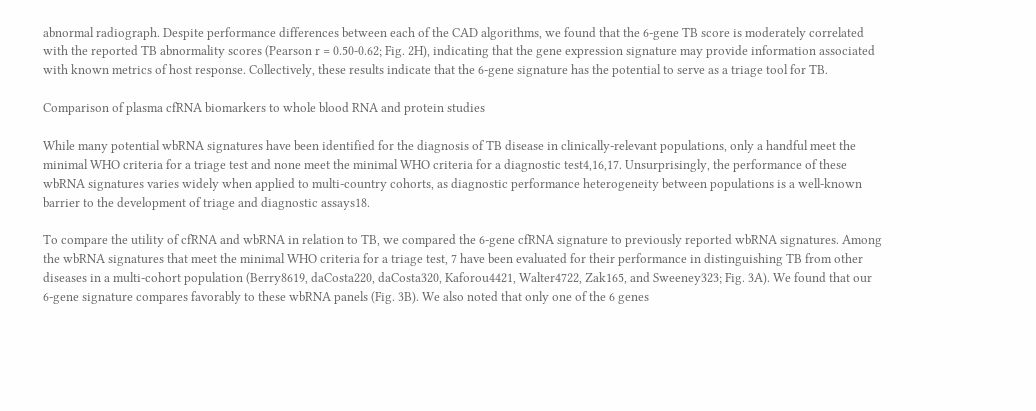abnormal radiograph. Despite performance differences between each of the CAD algorithms, we found that the 6-gene TB score is moderately correlated with the reported TB abnormality scores (Pearson r = 0.50-0.62; Fig. 2H), indicating that the gene expression signature may provide information associated with known metrics of host response. Collectively, these results indicate that the 6-gene signature has the potential to serve as a triage tool for TB.

Comparison of plasma cfRNA biomarkers to whole blood RNA and protein studies

While many potential wbRNA signatures have been identified for the diagnosis of TB disease in clinically-relevant populations, only a handful meet the minimal WHO criteria for a triage test and none meet the minimal WHO criteria for a diagnostic test4,16,17. Unsurprisingly, the performance of these wbRNA signatures varies widely when applied to multi-country cohorts, as diagnostic performance heterogeneity between populations is a well-known barrier to the development of triage and diagnostic assays18.

To compare the utility of cfRNA and wbRNA in relation to TB, we compared the 6-gene cfRNA signature to previously reported wbRNA signatures. Among the wbRNA signatures that meet the minimal WHO criteria for a triage test, 7 have been evaluated for their performance in distinguishing TB from other diseases in a multi-cohort population (Berry8619, daCosta220, daCosta320, Kaforou4421, Walter4722, Zak165, and Sweeney323; Fig. 3A). We found that our 6-gene signature compares favorably to these wbRNA panels (Fig. 3B). We also noted that only one of the 6 genes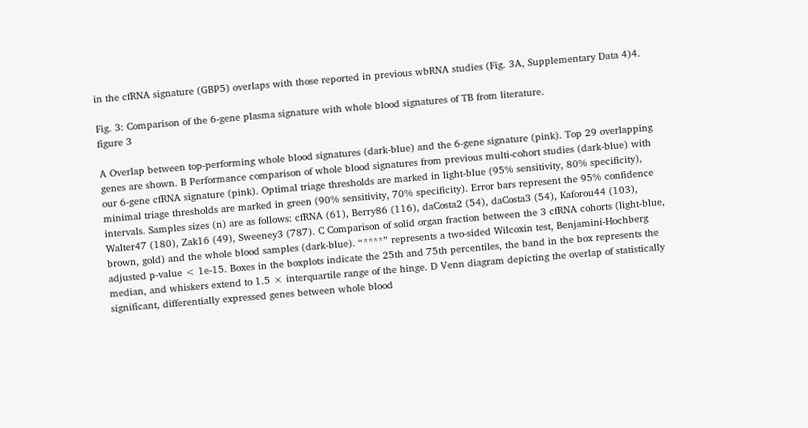in the cfRNA signature (GBP5) overlaps with those reported in previous wbRNA studies (Fig. 3A, Supplementary Data 4)4.

Fig. 3: Comparison of the 6-gene plasma signature with whole blood signatures of TB from literature.
figure 3

A Overlap between top-performing whole blood signatures (dark-blue) and the 6-gene signature (pink). Top 29 overlapping genes are shown. B Performance comparison of whole blood signatures from previous multi-cohort studies (dark-blue) with our 6-gene cfRNA signature (pink). Optimal triage thresholds are marked in light-blue (95% sensitivity, 80% specificity), minimal triage thresholds are marked in green (90% sensitivity, 70% specificity). Error bars represent the 95% confidence intervals. Samples sizes (n) are as follows: cfRNA (61), Berry86 (116), daCosta2 (54), daCosta3 (54), Kaforou44 (103), Walter47 (180), Zak16 (49), Sweeney3 (787). C Comparison of solid organ fraction between the 3 cfRNA cohorts (light-blue, brown, gold) and the whole blood samples (dark-blue). “****” represents a two-sided Wilcoxin test, Benjamini-Hochberg adjusted p-value < 1e-15. Boxes in the boxplots indicate the 25th and 75th percentiles, the band in the box represents the median, and whiskers extend to 1.5 × interquartile range of the hinge. D Venn diagram depicting the overlap of statistically significant, differentially expressed genes between whole blood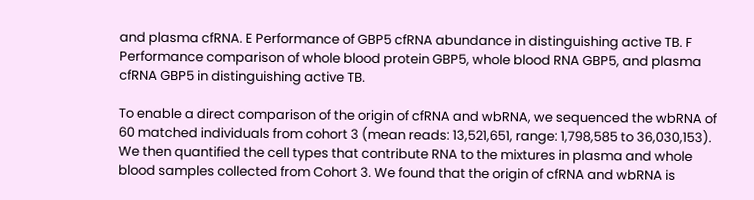and plasma cfRNA. E Performance of GBP5 cfRNA abundance in distinguishing active TB. F Performance comparison of whole blood protein GBP5, whole blood RNA GBP5, and plasma cfRNA GBP5 in distinguishing active TB.

To enable a direct comparison of the origin of cfRNA and wbRNA, we sequenced the wbRNA of 60 matched individuals from cohort 3 (mean reads: 13,521,651, range: 1,798,585 to 36,030,153). We then quantified the cell types that contribute RNA to the mixtures in plasma and whole blood samples collected from Cohort 3. We found that the origin of cfRNA and wbRNA is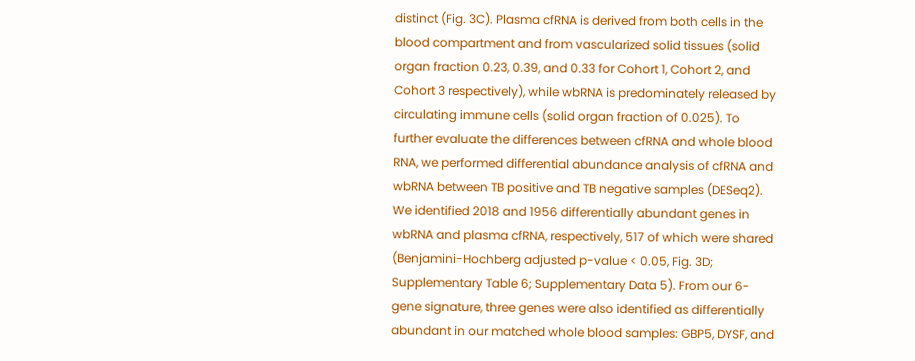distinct (Fig. 3C). Plasma cfRNA is derived from both cells in the blood compartment and from vascularized solid tissues (solid organ fraction 0.23, 0.39, and 0.33 for Cohort 1, Cohort 2, and Cohort 3 respectively), while wbRNA is predominately released by circulating immune cells (solid organ fraction of 0.025). To further evaluate the differences between cfRNA and whole blood RNA, we performed differential abundance analysis of cfRNA and wbRNA between TB positive and TB negative samples (DESeq2). We identified 2018 and 1956 differentially abundant genes in wbRNA and plasma cfRNA, respectively, 517 of which were shared (Benjamini-Hochberg adjusted p-value < 0.05, Fig. 3D; Supplementary Table 6; Supplementary Data 5). From our 6-gene signature, three genes were also identified as differentially abundant in our matched whole blood samples: GBP5, DYSF, and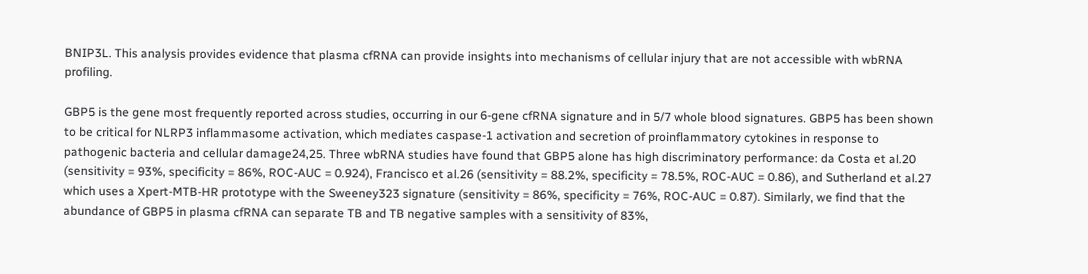BNIP3L. This analysis provides evidence that plasma cfRNA can provide insights into mechanisms of cellular injury that are not accessible with wbRNA profiling.

GBP5 is the gene most frequently reported across studies, occurring in our 6-gene cfRNA signature and in 5/7 whole blood signatures. GBP5 has been shown to be critical for NLRP3 inflammasome activation, which mediates caspase-1 activation and secretion of proinflammatory cytokines in response to pathogenic bacteria and cellular damage24,25. Three wbRNA studies have found that GBP5 alone has high discriminatory performance: da Costa et al.20 (sensitivity = 93%, specificity = 86%, ROC-AUC = 0.924), Francisco et al.26 (sensitivity = 88.2%, specificity = 78.5%, ROC-AUC = 0.86), and Sutherland et al.27 which uses a Xpert-MTB-HR prototype with the Sweeney323 signature (sensitivity = 86%, specificity = 76%, ROC-AUC = 0.87). Similarly, we find that the abundance of GBP5 in plasma cfRNA can separate TB and TB negative samples with a sensitivity of 83%,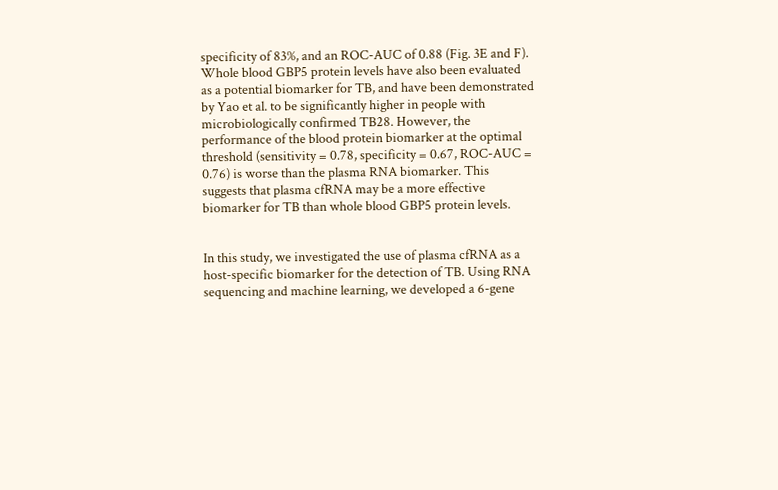specificity of 83%, and an ROC-AUC of 0.88 (Fig. 3E and F). Whole blood GBP5 protein levels have also been evaluated as a potential biomarker for TB, and have been demonstrated by Yao et al. to be significantly higher in people with microbiologically confirmed TB28. However, the performance of the blood protein biomarker at the optimal threshold (sensitivity = 0.78, specificity = 0.67, ROC-AUC = 0.76) is worse than the plasma RNA biomarker. This suggests that plasma cfRNA may be a more effective biomarker for TB than whole blood GBP5 protein levels.


In this study, we investigated the use of plasma cfRNA as a host-specific biomarker for the detection of TB. Using RNA sequencing and machine learning, we developed a 6-gene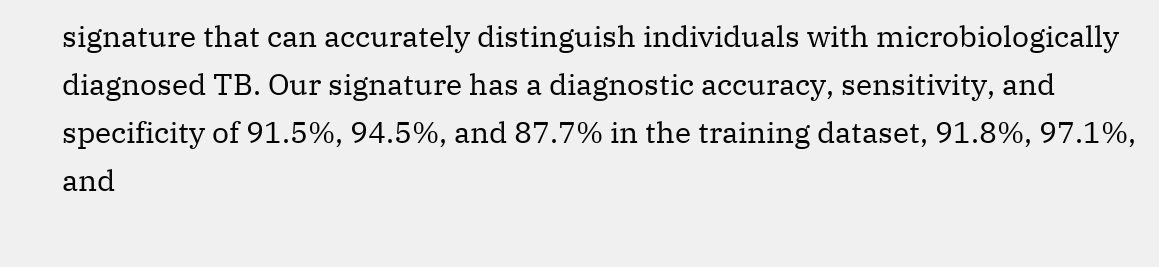signature that can accurately distinguish individuals with microbiologically diagnosed TB. Our signature has a diagnostic accuracy, sensitivity, and specificity of 91.5%, 94.5%, and 87.7% in the training dataset, 91.8%, 97.1%, and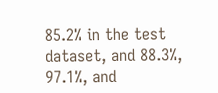85.2% in the test dataset, and 88.3%, 97.1%, and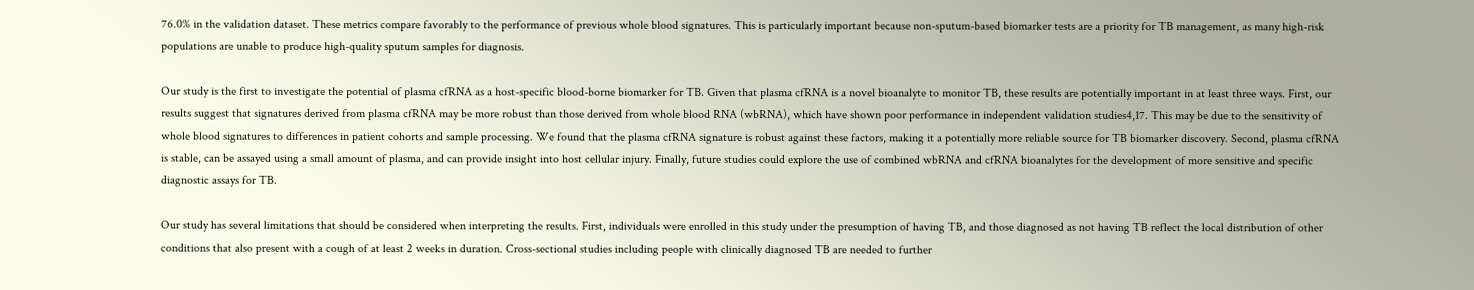76.0% in the validation dataset. These metrics compare favorably to the performance of previous whole blood signatures. This is particularly important because non-sputum-based biomarker tests are a priority for TB management, as many high-risk populations are unable to produce high-quality sputum samples for diagnosis.

Our study is the first to investigate the potential of plasma cfRNA as a host-specific blood-borne biomarker for TB. Given that plasma cfRNA is a novel bioanalyte to monitor TB, these results are potentially important in at least three ways. First, our results suggest that signatures derived from plasma cfRNA may be more robust than those derived from whole blood RNA (wbRNA), which have shown poor performance in independent validation studies4,17. This may be due to the sensitivity of whole blood signatures to differences in patient cohorts and sample processing. We found that the plasma cfRNA signature is robust against these factors, making it a potentially more reliable source for TB biomarker discovery. Second, plasma cfRNA is stable, can be assayed using a small amount of plasma, and can provide insight into host cellular injury. Finally, future studies could explore the use of combined wbRNA and cfRNA bioanalytes for the development of more sensitive and specific diagnostic assays for TB.

Our study has several limitations that should be considered when interpreting the results. First, individuals were enrolled in this study under the presumption of having TB, and those diagnosed as not having TB reflect the local distribution of other conditions that also present with a cough of at least 2 weeks in duration. Cross-sectional studies including people with clinically diagnosed TB are needed to further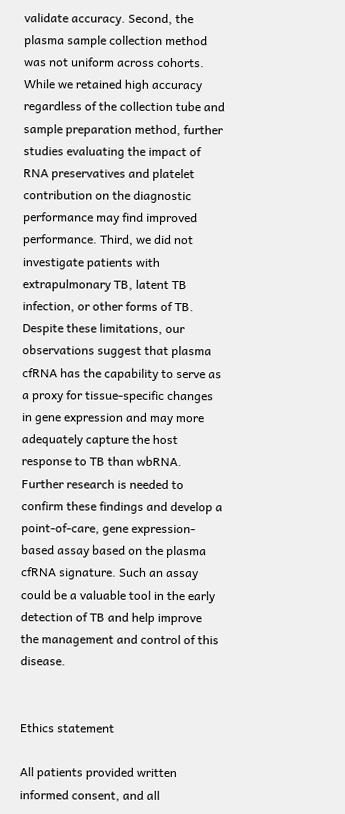validate accuracy. Second, the plasma sample collection method was not uniform across cohorts. While we retained high accuracy regardless of the collection tube and sample preparation method, further studies evaluating the impact of RNA preservatives and platelet contribution on the diagnostic performance may find improved performance. Third, we did not investigate patients with extrapulmonary TB, latent TB infection, or other forms of TB. Despite these limitations, our observations suggest that plasma cfRNA has the capability to serve as a proxy for tissue-specific changes in gene expression and may more adequately capture the host response to TB than wbRNA. Further research is needed to confirm these findings and develop a point-of-care, gene expression-based assay based on the plasma cfRNA signature. Such an assay could be a valuable tool in the early detection of TB and help improve the management and control of this disease.


Ethics statement

All patients provided written informed consent, and all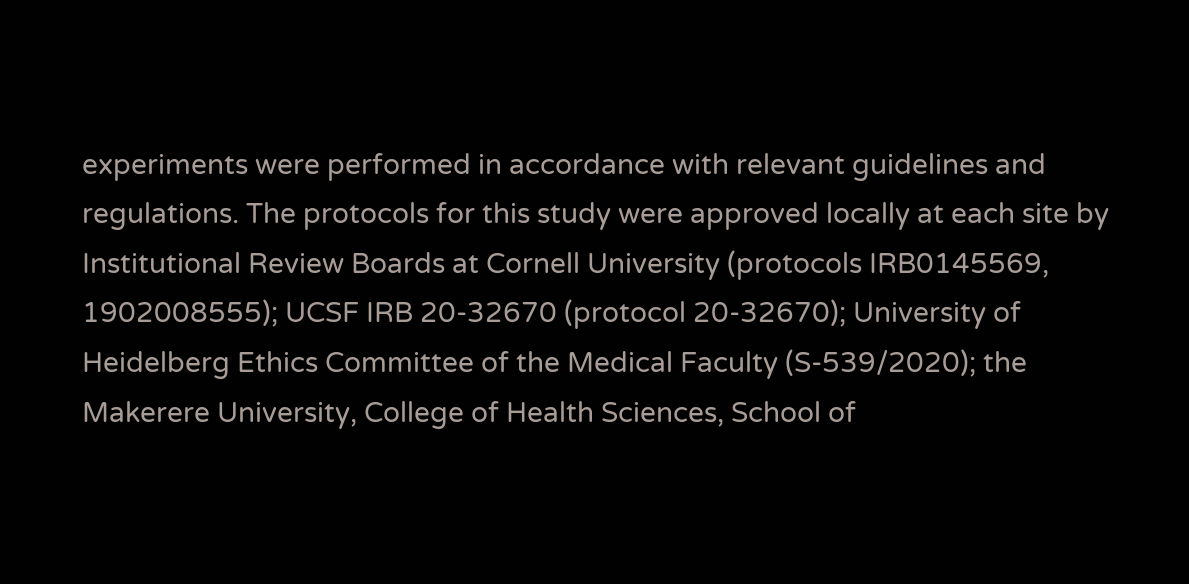experiments were performed in accordance with relevant guidelines and regulations. The protocols for this study were approved locally at each site by Institutional Review Boards at Cornell University (protocols IRB0145569, 1902008555); UCSF IRB 20-32670 (protocol 20-32670); University of Heidelberg Ethics Committee of the Medical Faculty (S-539/2020); the Makerere University, College of Health Sciences, School of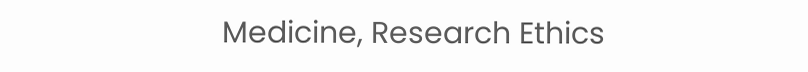Medicine, Research Ethics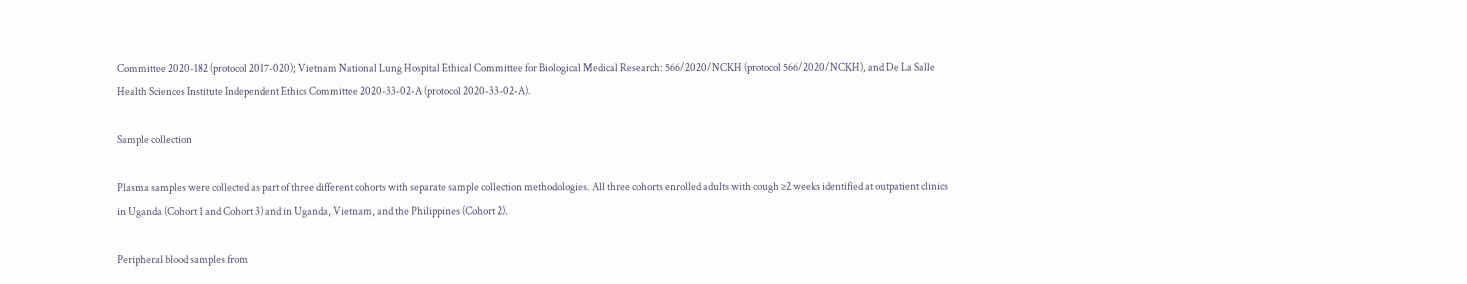Committee 2020-182 (protocol 2017-020); Vietnam National Lung Hospital Ethical Committee for Biological Medical Research: 566/2020/NCKH (protocol 566/2020/NCKH), and De La Salle Health Sciences Institute Independent Ethics Committee 2020-33-02-A (protocol 2020-33-02-A).

Sample collection

Plasma samples were collected as part of three different cohorts with separate sample collection methodologies. All three cohorts enrolled adults with cough ≥2 weeks identified at outpatient clinics in Uganda (Cohort 1 and Cohort 3) and in Uganda, Vietnam, and the Philippines (Cohort 2).

Peripheral blood samples from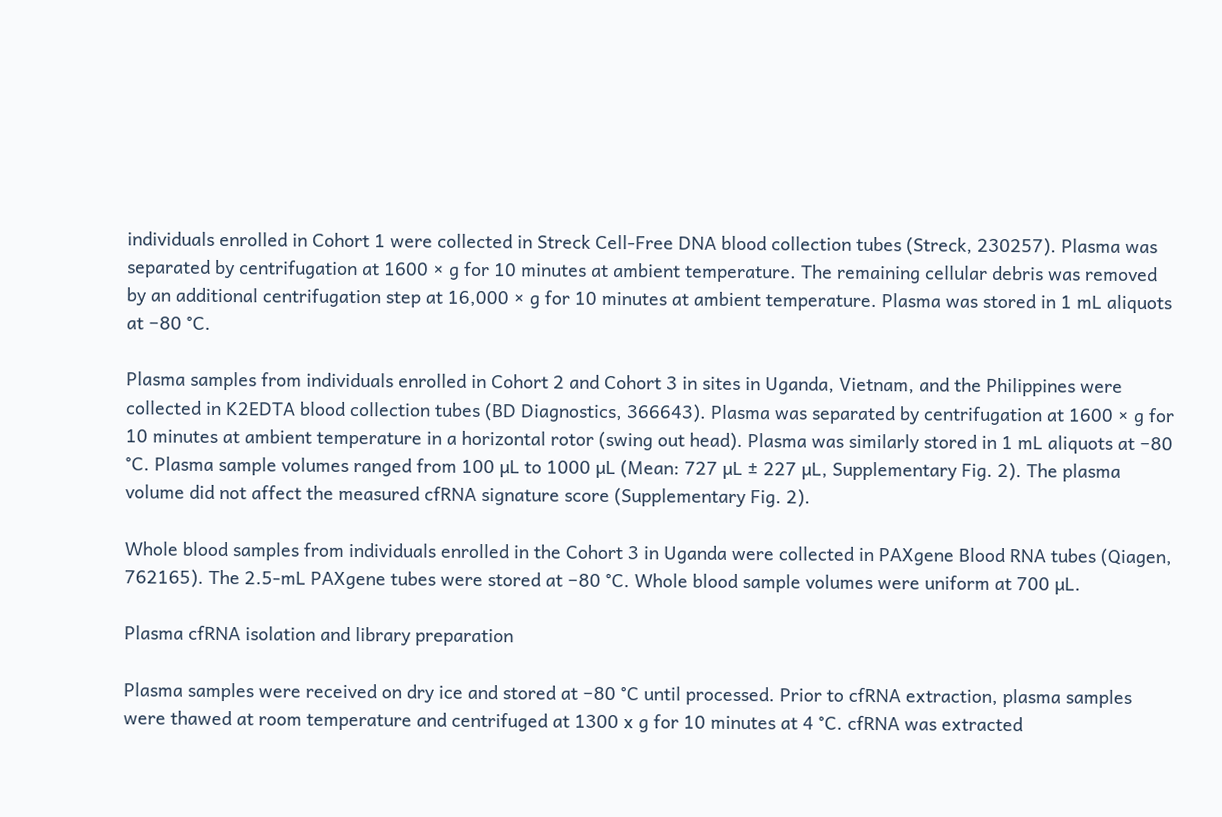individuals enrolled in Cohort 1 were collected in Streck Cell-Free DNA blood collection tubes (Streck, 230257). Plasma was separated by centrifugation at 1600 × g for 10 minutes at ambient temperature. The remaining cellular debris was removed by an additional centrifugation step at 16,000 × g for 10 minutes at ambient temperature. Plasma was stored in 1 mL aliquots at −80 °C.

Plasma samples from individuals enrolled in Cohort 2 and Cohort 3 in sites in Uganda, Vietnam, and the Philippines were collected in K2EDTA blood collection tubes (BD Diagnostics, 366643). Plasma was separated by centrifugation at 1600 × g for 10 minutes at ambient temperature in a horizontal rotor (swing out head). Plasma was similarly stored in 1 mL aliquots at −80 °C. Plasma sample volumes ranged from 100 µL to 1000 µL (Mean: 727 µL ± 227 µL, Supplementary Fig. 2). The plasma volume did not affect the measured cfRNA signature score (Supplementary Fig. 2).

Whole blood samples from individuals enrolled in the Cohort 3 in Uganda were collected in PAXgene Blood RNA tubes (Qiagen, 762165). The 2.5-mL PAXgene tubes were stored at −80 °C. Whole blood sample volumes were uniform at 700 µL.

Plasma cfRNA isolation and library preparation

Plasma samples were received on dry ice and stored at −80 °C until processed. Prior to cfRNA extraction, plasma samples were thawed at room temperature and centrifuged at 1300 x g for 10 minutes at 4 °C. cfRNA was extracted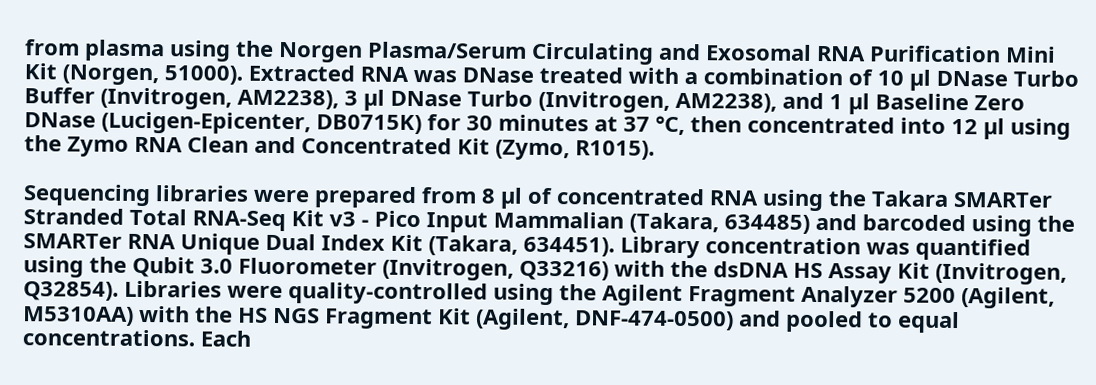from plasma using the Norgen Plasma/Serum Circulating and Exosomal RNA Purification Mini Kit (Norgen, 51000). Extracted RNA was DNase treated with a combination of 10 µl DNase Turbo Buffer (Invitrogen, AM2238), 3 µl DNase Turbo (Invitrogen, AM2238), and 1 µl Baseline Zero DNase (Lucigen-Epicenter, DB0715K) for 30 minutes at 37 °C, then concentrated into 12 µl using the Zymo RNA Clean and Concentrated Kit (Zymo, R1015).

Sequencing libraries were prepared from 8 µl of concentrated RNA using the Takara SMARTer Stranded Total RNA-Seq Kit v3 - Pico Input Mammalian (Takara, 634485) and barcoded using the SMARTer RNA Unique Dual Index Kit (Takara, 634451). Library concentration was quantified using the Qubit 3.0 Fluorometer (Invitrogen, Q33216) with the dsDNA HS Assay Kit (Invitrogen, Q32854). Libraries were quality-controlled using the Agilent Fragment Analyzer 5200 (Agilent, M5310AA) with the HS NGS Fragment Kit (Agilent, DNF-474-0500) and pooled to equal concentrations. Each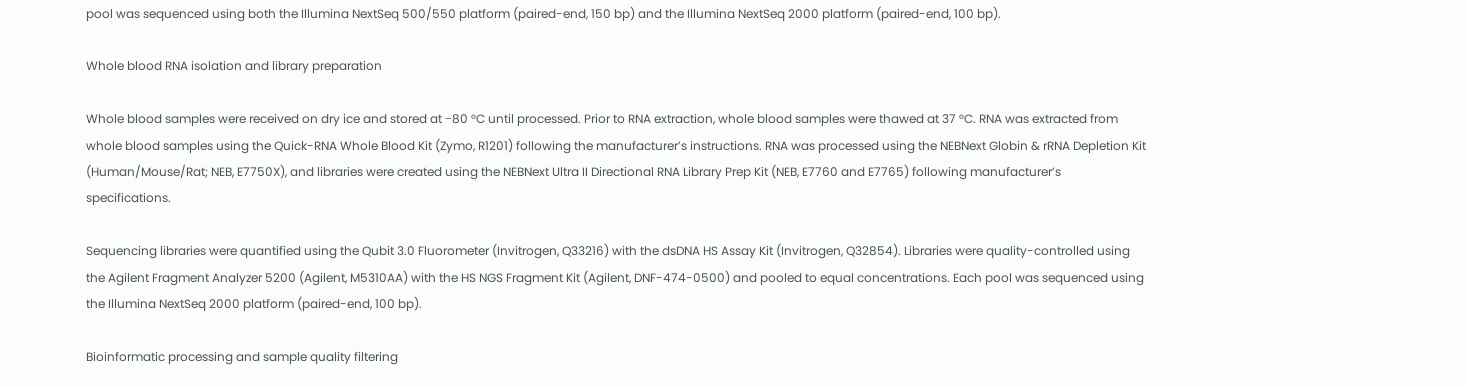pool was sequenced using both the Illumina NextSeq 500/550 platform (paired-end, 150 bp) and the Illumina NextSeq 2000 platform (paired-end, 100 bp).

Whole blood RNA isolation and library preparation

Whole blood samples were received on dry ice and stored at −80 °C until processed. Prior to RNA extraction, whole blood samples were thawed at 37 °C. RNA was extracted from whole blood samples using the Quick-RNA Whole Blood Kit (Zymo, R1201) following the manufacturer’s instructions. RNA was processed using the NEBNext Globin & rRNA Depletion Kit (Human/Mouse/Rat; NEB, E7750X), and libraries were created using the NEBNext Ultra II Directional RNA Library Prep Kit (NEB, E7760 and E7765) following manufacturer’s specifications.

Sequencing libraries were quantified using the Qubit 3.0 Fluorometer (Invitrogen, Q33216) with the dsDNA HS Assay Kit (Invitrogen, Q32854). Libraries were quality-controlled using the Agilent Fragment Analyzer 5200 (Agilent, M5310AA) with the HS NGS Fragment Kit (Agilent, DNF-474-0500) and pooled to equal concentrations. Each pool was sequenced using the Illumina NextSeq 2000 platform (paired-end, 100 bp).

Bioinformatic processing and sample quality filtering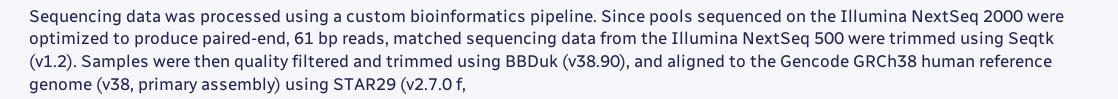Sequencing data was processed using a custom bioinformatics pipeline. Since pools sequenced on the Illumina NextSeq 2000 were optimized to produce paired-end, 61 bp reads, matched sequencing data from the Illumina NextSeq 500 were trimmed using Seqtk (v1.2). Samples were then quality filtered and trimmed using BBDuk (v38.90), and aligned to the Gencode GRCh38 human reference genome (v38, primary assembly) using STAR29 (v2.7.0 f,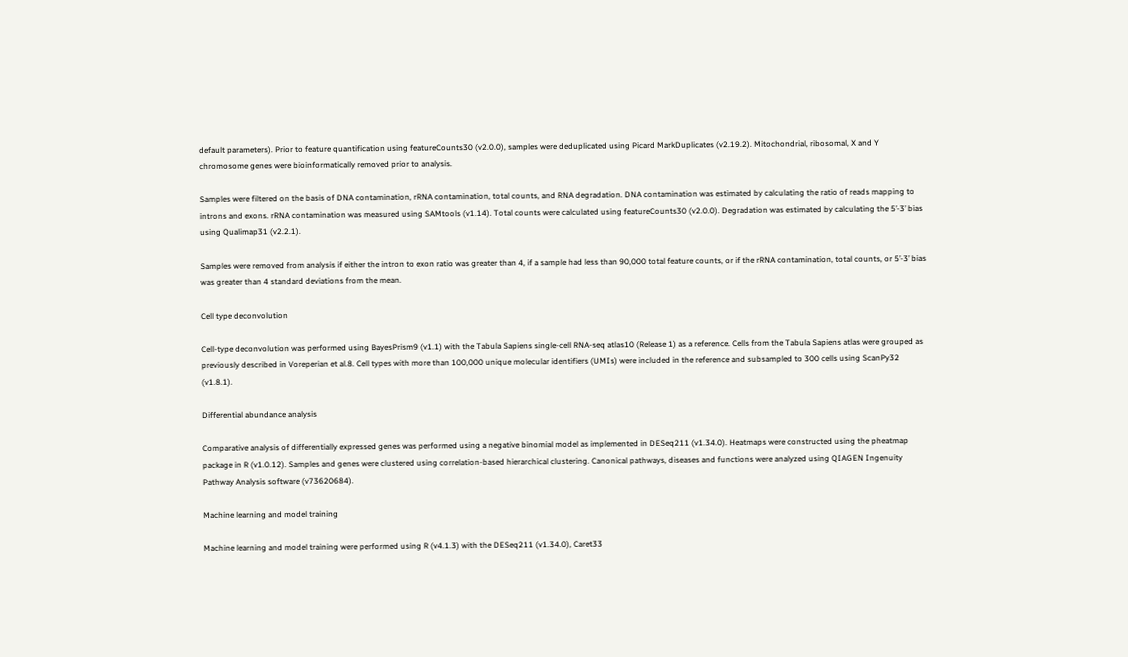default parameters). Prior to feature quantification using featureCounts30 (v2.0.0), samples were deduplicated using Picard MarkDuplicates (v2.19.2). Mitochondrial, ribosomal, X and Y chromosome genes were bioinformatically removed prior to analysis.

Samples were filtered on the basis of DNA contamination, rRNA contamination, total counts, and RNA degradation. DNA contamination was estimated by calculating the ratio of reads mapping to introns and exons. rRNA contamination was measured using SAMtools (v1.14). Total counts were calculated using featureCounts30 (v2.0.0). Degradation was estimated by calculating the 5’-3’ bias using Qualimap31 (v2.2.1).

Samples were removed from analysis if either the intron to exon ratio was greater than 4, if a sample had less than 90,000 total feature counts, or if the rRNA contamination, total counts, or 5’-3’ bias was greater than 4 standard deviations from the mean.

Cell type deconvolution

Cell-type deconvolution was performed using BayesPrism9 (v1.1) with the Tabula Sapiens single-cell RNA-seq atlas10 (Release 1) as a reference. Cells from the Tabula Sapiens atlas were grouped as previously described in Voreperian et al.8. Cell types with more than 100,000 unique molecular identifiers (UMIs) were included in the reference and subsampled to 300 cells using ScanPy32 (v1.8.1).

Differential abundance analysis

Comparative analysis of differentially expressed genes was performed using a negative binomial model as implemented in DESeq211 (v1.34.0). Heatmaps were constructed using the pheatmap package in R (v1.0.12). Samples and genes were clustered using correlation-based hierarchical clustering. Canonical pathways, diseases and functions were analyzed using QIAGEN Ingenuity Pathway Analysis software (v73620684).

Machine learning and model training

Machine learning and model training were performed using R (v4.1.3) with the DESeq211 (v1.34.0), Caret33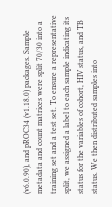(v6.0.90), and pROC34 (v1.18.0) packages. Sample metadata and count matrices were split 70/30 into a training set and a test set. To ensure a representative split, we assigned a label to each sample indicating its status for the variables of cohort, HIV status, and TB status. We then distributed samples into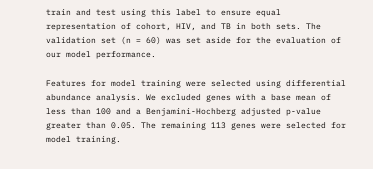train and test using this label to ensure equal representation of cohort, HIV, and TB in both sets. The validation set (n = 60) was set aside for the evaluation of our model performance.

Features for model training were selected using differential abundance analysis. We excluded genes with a base mean of less than 100 and a Benjamini-Hochberg adjusted p-value greater than 0.05. The remaining 113 genes were selected for model training.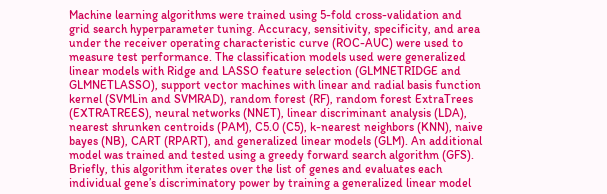Machine learning algorithms were trained using 5-fold cross-validation and grid search hyperparameter tuning. Accuracy, sensitivity, specificity, and area under the receiver operating characteristic curve (ROC-AUC) were used to measure test performance. The classification models used were generalized linear models with Ridge and LASSO feature selection (GLMNETRIDGE and GLMNETLASSO), support vector machines with linear and radial basis function kernel (SVMLin and SVMRAD), random forest (RF), random forest ExtraTrees (EXTRATREES), neural networks (NNET), linear discriminant analysis (LDA), nearest shrunken centroids (PAM), C5.0 (C5), k-nearest neighbors (KNN), naive bayes (NB), CART (RPART), and generalized linear models (GLM). An additional model was trained and tested using a greedy forward search algorithm (GFS). Briefly, this algorithm iterates over the list of genes and evaluates each individual gene’s discriminatory power by training a generalized linear model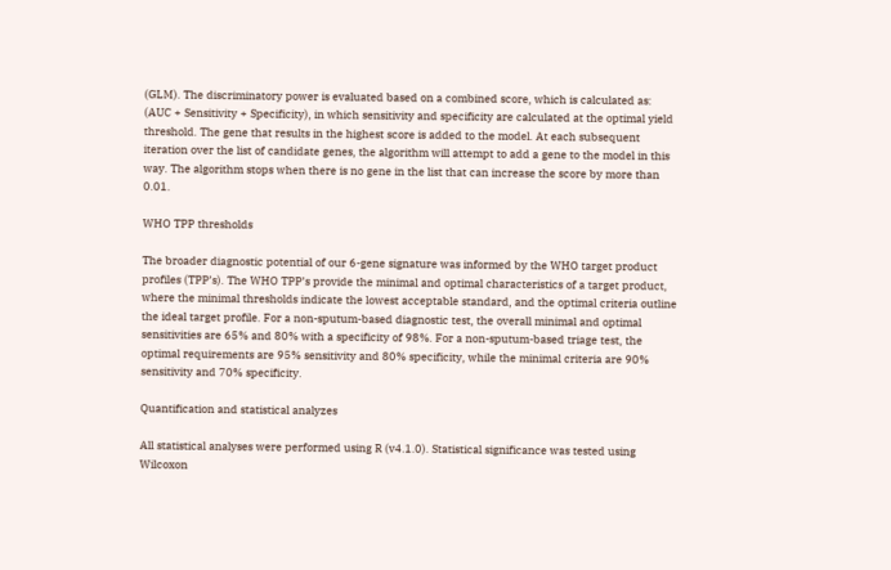(GLM). The discriminatory power is evaluated based on a combined score, which is calculated as: (AUC + Sensitivity + Specificity), in which sensitivity and specificity are calculated at the optimal yield threshold. The gene that results in the highest score is added to the model. At each subsequent iteration over the list of candidate genes, the algorithm will attempt to add a gene to the model in this way. The algorithm stops when there is no gene in the list that can increase the score by more than 0.01.

WHO TPP thresholds

The broader diagnostic potential of our 6-gene signature was informed by the WHO target product profiles (TPP’s). The WHO TPP’s provide the minimal and optimal characteristics of a target product, where the minimal thresholds indicate the lowest acceptable standard, and the optimal criteria outline the ideal target profile. For a non-sputum-based diagnostic test, the overall minimal and optimal sensitivities are 65% and 80% with a specificity of 98%. For a non-sputum-based triage test, the optimal requirements are 95% sensitivity and 80% specificity, while the minimal criteria are 90% sensitivity and 70% specificity.

Quantification and statistical analyzes

All statistical analyses were performed using R (v4.1.0). Statistical significance was tested using Wilcoxon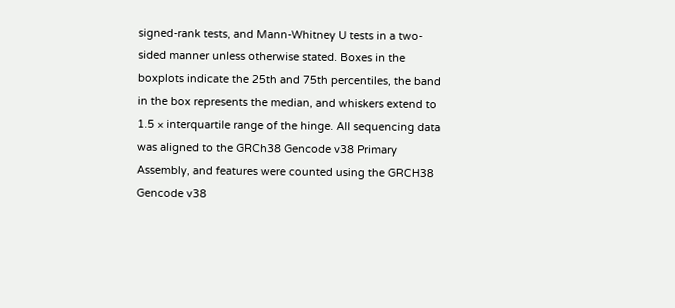signed-rank tests, and Mann-Whitney U tests in a two-sided manner unless otherwise stated. Boxes in the boxplots indicate the 25th and 75th percentiles, the band in the box represents the median, and whiskers extend to 1.5 × interquartile range of the hinge. All sequencing data was aligned to the GRCh38 Gencode v38 Primary Assembly, and features were counted using the GRCH38 Gencode v38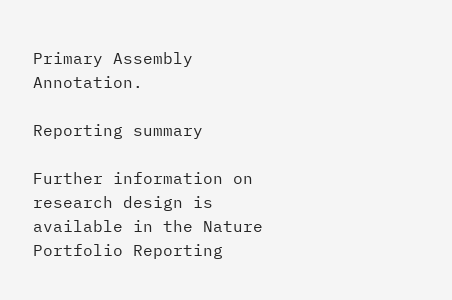Primary Assembly Annotation.

Reporting summary

Further information on research design is available in the Nature Portfolio Reporting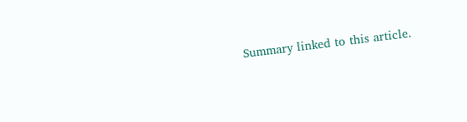Summary linked to this article.